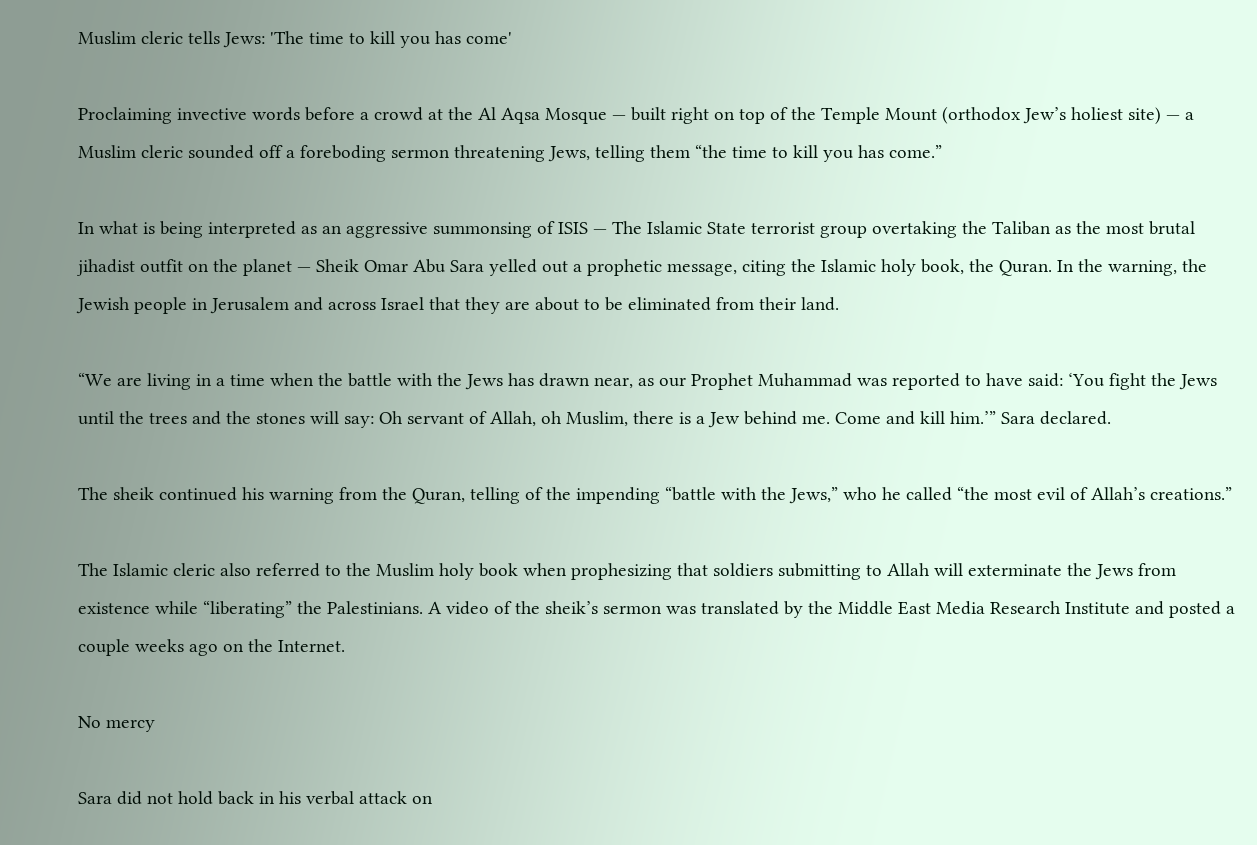Muslim cleric tells Jews: 'The time to kill you has come'

Proclaiming invective words before a crowd at the Al Aqsa Mosque — built right on top of the Temple Mount (orthodox Jew’s holiest site) — a Muslim cleric sounded off a foreboding sermon threatening Jews, telling them “the time to kill you has come.”

In what is being interpreted as an aggressive summonsing of ISIS — The Islamic State terrorist group overtaking the Taliban as the most brutal jihadist outfit on the planet — Sheik Omar Abu Sara yelled out a prophetic message, citing the Islamic holy book, the Quran. In the warning, the Jewish people in Jerusalem and across Israel that they are about to be eliminated from their land.

“We are living in a time when the battle with the Jews has drawn near, as our Prophet Muhammad was reported to have said: ‘You fight the Jews until the trees and the stones will say: Oh servant of Allah, oh Muslim, there is a Jew behind me. Come and kill him.’” Sara declared.

The sheik continued his warning from the Quran, telling of the impending “battle with the Jews,” who he called “the most evil of Allah’s creations.”

The Islamic cleric also referred to the Muslim holy book when prophesizing that soldiers submitting to Allah will exterminate the Jews from existence while “liberating” the Palestinians. A video of the sheik’s sermon was translated by the Middle East Media Research Institute and posted a couple weeks ago on the Internet.

No mercy

Sara did not hold back in his verbal attack on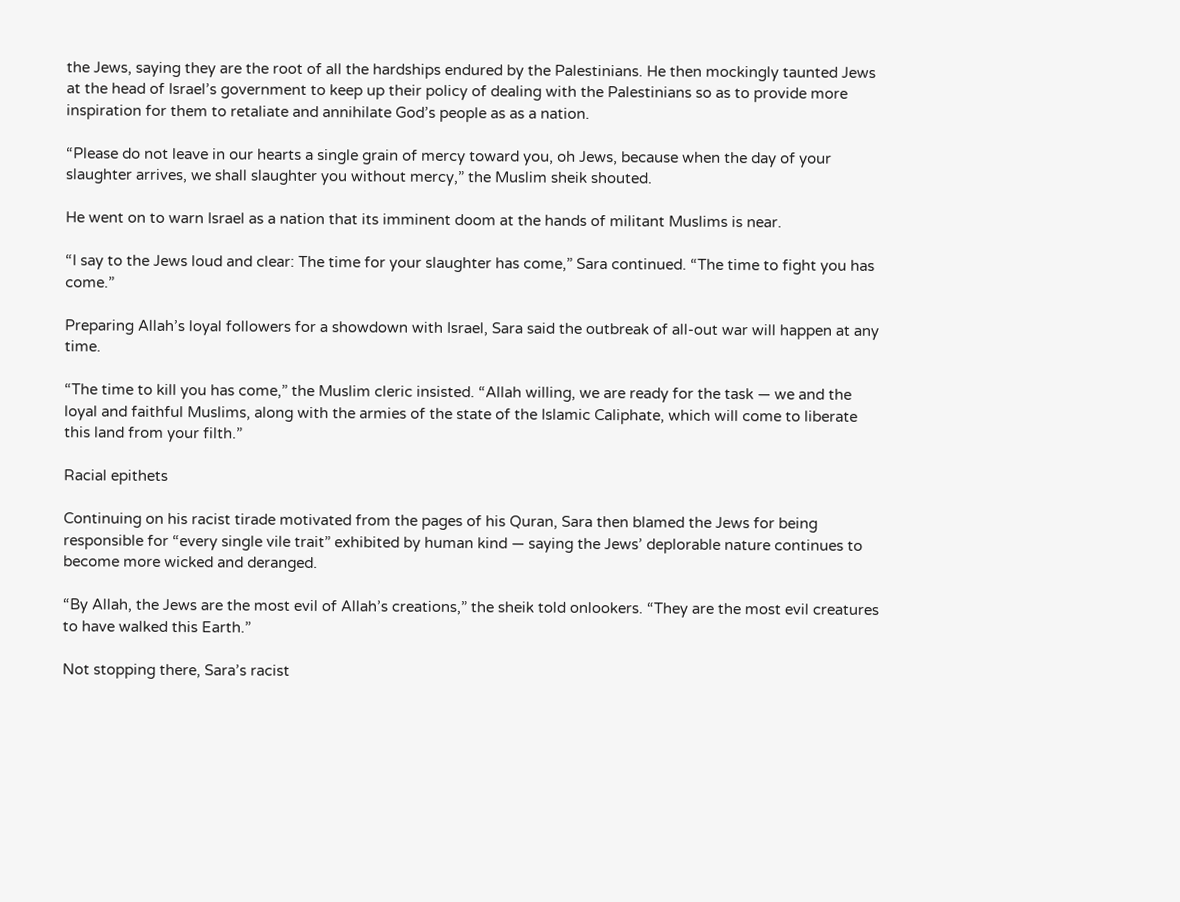the Jews, saying they are the root of all the hardships endured by the Palestinians. He then mockingly taunted Jews at the head of Israel’s government to keep up their policy of dealing with the Palestinians so as to provide more inspiration for them to retaliate and annihilate God’s people as as a nation.

“Please do not leave in our hearts a single grain of mercy toward you, oh Jews, because when the day of your slaughter arrives, we shall slaughter you without mercy,” the Muslim sheik shouted.

He went on to warn Israel as a nation that its imminent doom at the hands of militant Muslims is near.

“I say to the Jews loud and clear: The time for your slaughter has come,” Sara continued. “The time to fight you has come.”

Preparing Allah’s loyal followers for a showdown with Israel, Sara said the outbreak of all-out war will happen at any time.

“The time to kill you has come,” the Muslim cleric insisted. “Allah willing, we are ready for the task — we and the loyal and faithful Muslims, along with the armies of the state of the Islamic Caliphate, which will come to liberate this land from your filth.”

Racial epithets

Continuing on his racist tirade motivated from the pages of his Quran, Sara then blamed the Jews for being responsible for “every single vile trait” exhibited by human kind — saying the Jews’ deplorable nature continues to become more wicked and deranged.

“By Allah, the Jews are the most evil of Allah’s creations,” the sheik told onlookers. “They are the most evil creatures to have walked this Earth.”

Not stopping there, Sara’s racist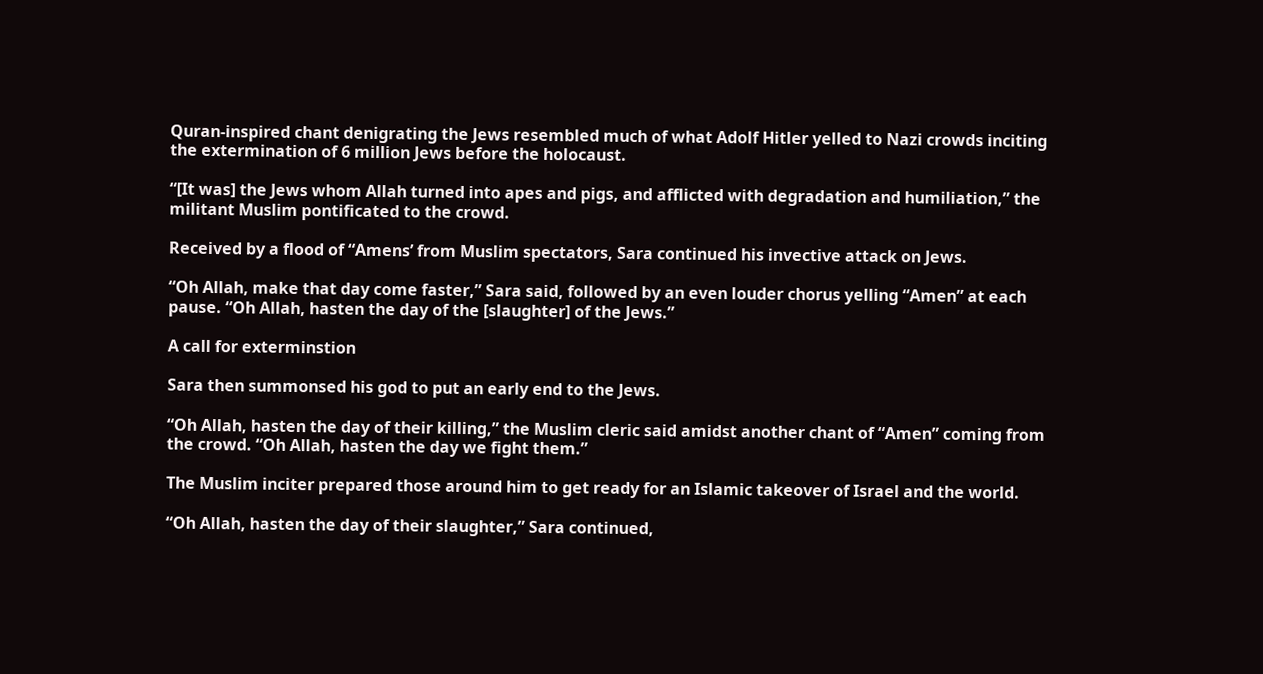Quran-inspired chant denigrating the Jews resembled much of what Adolf Hitler yelled to Nazi crowds inciting the extermination of 6 million Jews before the holocaust.

“[It was] the Jews whom Allah turned into apes and pigs, and afflicted with degradation and humiliation,” the militant Muslim pontificated to the crowd.

Received by a flood of “Amens’ from Muslim spectators, Sara continued his invective attack on Jews.

“Oh Allah, make that day come faster,” Sara said, followed by an even louder chorus yelling “Amen” at each pause. “Oh Allah, hasten the day of the [slaughter] of the Jews.”

A call for exterminstion

Sara then summonsed his god to put an early end to the Jews.

“Oh Allah, hasten the day of their killing,” the Muslim cleric said amidst another chant of “Amen” coming from the crowd. “Oh Allah, hasten the day we fight them.”

The Muslim inciter prepared those around him to get ready for an Islamic takeover of Israel and the world.

“Oh Allah, hasten the day of their slaughter,” Sara continued,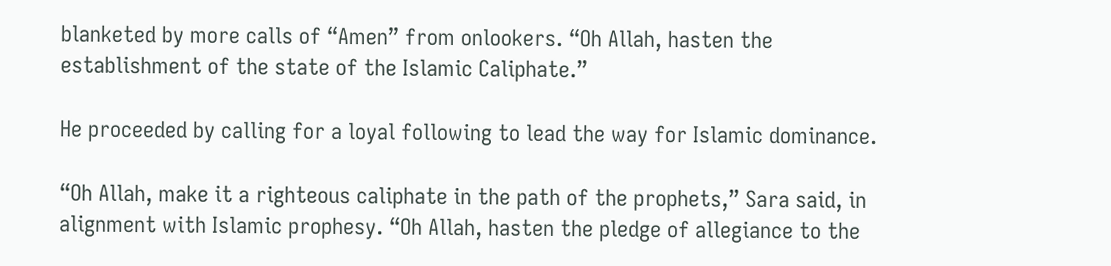blanketed by more calls of “Amen” from onlookers. “Oh Allah, hasten the establishment of the state of the Islamic Caliphate.”

He proceeded by calling for a loyal following to lead the way for Islamic dominance.

“Oh Allah, make it a righteous caliphate in the path of the prophets,” Sara said, in alignment with Islamic prophesy. “Oh Allah, hasten the pledge of allegiance to the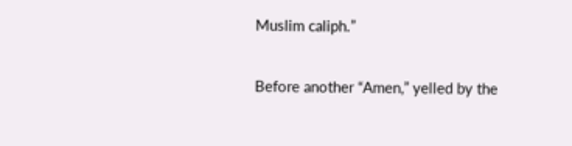Muslim caliph.”

Before another “Amen,” yelled by the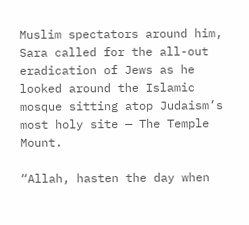Muslim spectators around him, Sara called for the all-out eradication of Jews as he looked around the Islamic mosque sitting atop Judaism’s most holy site — The Temple Mount.

“Allah, hasten the day when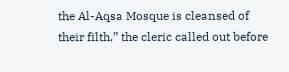the Al-Aqsa Mosque is cleansed of their filth,” the cleric called out before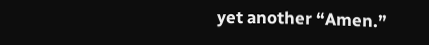yet another “Amen.”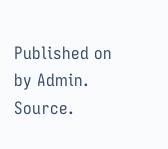Published on by Admin. Source.